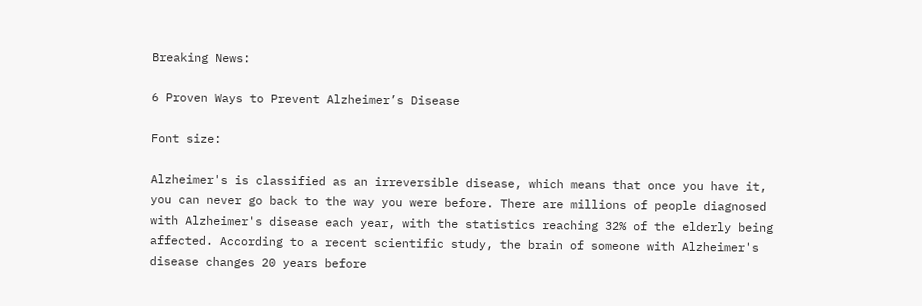Breaking News:

6 Proven Ways to Prevent Alzheimer’s Disease

Font size:

Alzheimer's is classified as an irreversible disease, which means that once you have it, you can never go back to the way you were before. There are millions of people diagnosed with Alzheimer's disease each year, with the statistics reaching 32% of the elderly being affected. According to a recent scientific study, the brain of someone with Alzheimer's disease changes 20 years before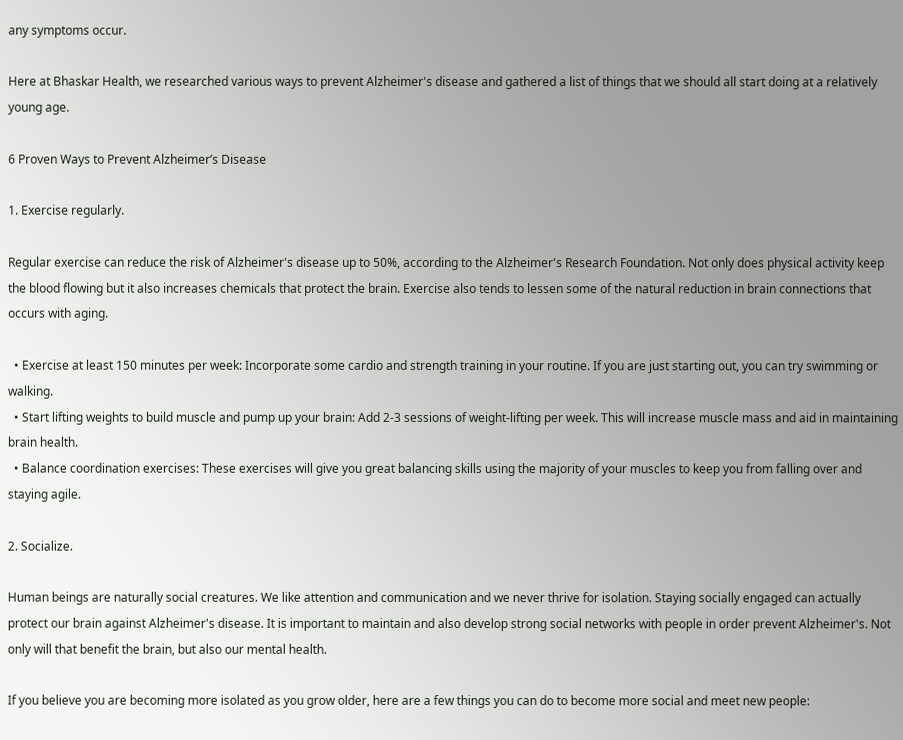any symptoms occur.

Here at Bhaskar Health, we researched various ways to prevent Alzheimer's disease and gathered a list of things that we should all start doing at a relatively young age.

6 Proven Ways to Prevent Alzheimer’s Disease

1. Exercise regularly.

Regular exercise can reduce the risk of Alzheimer's disease up to 50%, according to the Alzheimer's Research Foundation. Not only does physical activity keep the blood flowing but it also increases chemicals that protect the brain. Exercise also tends to lessen some of the natural reduction in brain connections that occurs with aging.

  • Exercise at least 150 minutes per week: Incorporate some cardio and strength training in your routine. If you are just starting out, you can try swimming or walking.
  • Start lifting weights to build muscle and pump up your brain: Add 2-3 sessions of weight-lifting per week. This will increase muscle mass and aid in maintaining brain health.
  • Balance coordination exercises: These exercises will give you great balancing skills using the majority of your muscles to keep you from falling over and staying agile.

2. Socialize.

Human beings are naturally social creatures. We like attention and communication and we never thrive for isolation. Staying socially engaged can actually protect our brain against Alzheimer's disease. It is important to maintain and also develop strong social networks with people in order prevent Alzheimer's. Not only will that benefit the brain, but also our mental health.

If you believe you are becoming more isolated as you grow older, here are a few things you can do to become more social and meet new people: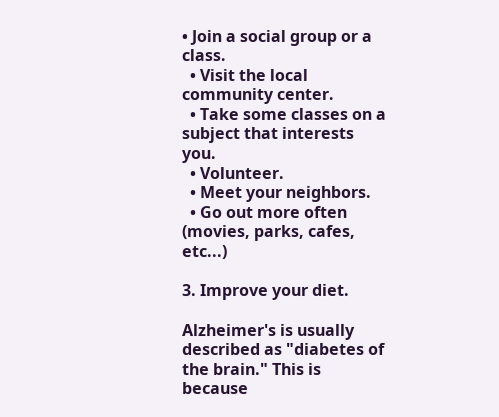• Join a social group or a class.
  • Visit the local community center.
  • Take some classes on a subject that interests you.
  • Volunteer.
  • Meet your neighbors.
  • Go out more often (movies, parks, cafes, etc...)

3. Improve your diet.

Alzheimer's is usually described as "diabetes of the brain." This is because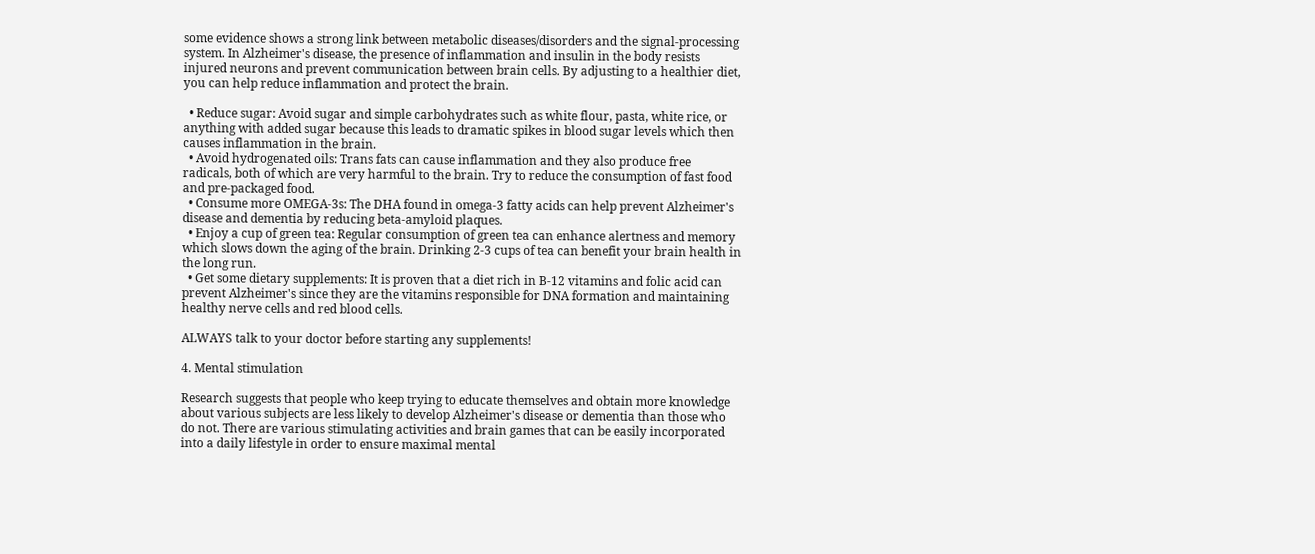some evidence shows a strong link between metabolic diseases/disorders and the signal-processing system. In Alzheimer's disease, the presence of inflammation and insulin in the body resists injured neurons and prevent communication between brain cells. By adjusting to a healthier diet, you can help reduce inflammation and protect the brain.

  • Reduce sugar: Avoid sugar and simple carbohydrates such as white flour, pasta, white rice, or anything with added sugar because this leads to dramatic spikes in blood sugar levels which then causes inflammation in the brain.
  • Avoid hydrogenated oils: Trans fats can cause inflammation and they also produce free radicals, both of which are very harmful to the brain. Try to reduce the consumption of fast food and pre-packaged food.
  • Consume more OMEGA-3s: The DHA found in omega-3 fatty acids can help prevent Alzheimer's disease and dementia by reducing beta-amyloid plaques.
  • Enjoy a cup of green tea: Regular consumption of green tea can enhance alertness and memory which slows down the aging of the brain. Drinking 2-3 cups of tea can benefit your brain health in the long run.
  • Get some dietary supplements: It is proven that a diet rich in B-12 vitamins and folic acid can prevent Alzheimer's since they are the vitamins responsible for DNA formation and maintaining healthy nerve cells and red blood cells.

ALWAYS talk to your doctor before starting any supplements!

4. Mental stimulation

Research suggests that people who keep trying to educate themselves and obtain more knowledge about various subjects are less likely to develop Alzheimer's disease or dementia than those who do not. There are various stimulating activities and brain games that can be easily incorporated into a daily lifestyle in order to ensure maximal mental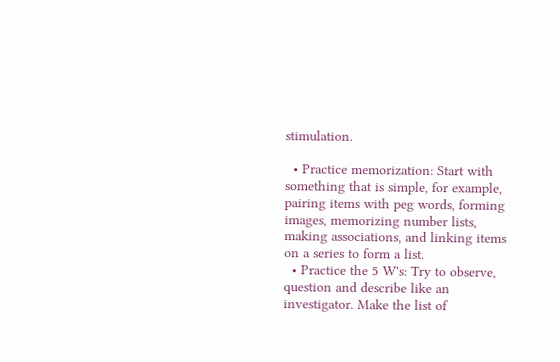stimulation.

  • Practice memorization: Start with something that is simple, for example, pairing items with peg words, forming images, memorizing number lists, making associations, and linking items on a series to form a list.
  • Practice the 5 W's: Try to observe, question and describe like an investigator. Make the list of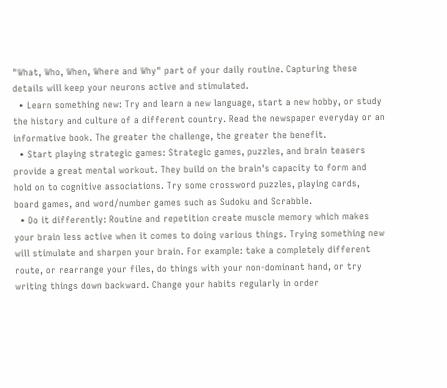"What, Who, When, Where and Why" part of your daily routine. Capturing these details will keep your neurons active and stimulated.
  • Learn something new: Try and learn a new language, start a new hobby, or study the history and culture of a different country. Read the newspaper everyday or an informative book. The greater the challenge, the greater the benefit.
  • Start playing strategic games: Strategic games, puzzles, and brain teasers provide a great mental workout. They build on the brain's capacity to form and hold on to cognitive associations. Try some crossword puzzles, playing cards, board games, and word/number games such as Sudoku and Scrabble.
  • Do it differently: Routine and repetition create muscle memory which makes your brain less active when it comes to doing various things. Trying something new will stimulate and sharpen your brain. For example: take a completely different route, or rearrange your files, do things with your non-dominant hand, or try writing things down backward. Change your habits regularly in order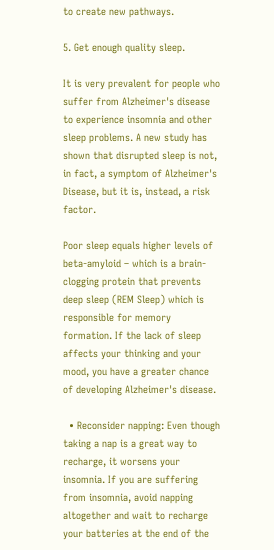to create new pathways.

5. Get enough quality sleep.

It is very prevalent for people who suffer from Alzheimer's disease to experience insomnia and other sleep problems. A new study has shown that disrupted sleep is not, in fact, a symptom of Alzheimer's Disease, but it is, instead, a risk factor.

Poor sleep equals higher levels of beta-amyloid – which is a brain-clogging protein that prevents deep sleep (REM Sleep) which is responsible for memory formation. If the lack of sleep affects your thinking and your mood, you have a greater chance of developing Alzheimer's disease.

  • Reconsider napping: Even though taking a nap is a great way to recharge, it worsens your insomnia. If you are suffering from insomnia, avoid napping altogether and wait to recharge your batteries at the end of the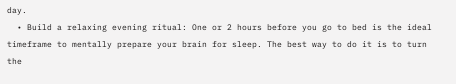day.
  • Build a relaxing evening ritual: One or 2 hours before you go to bed is the ideal timeframe to mentally prepare your brain for sleep. The best way to do it is to turn the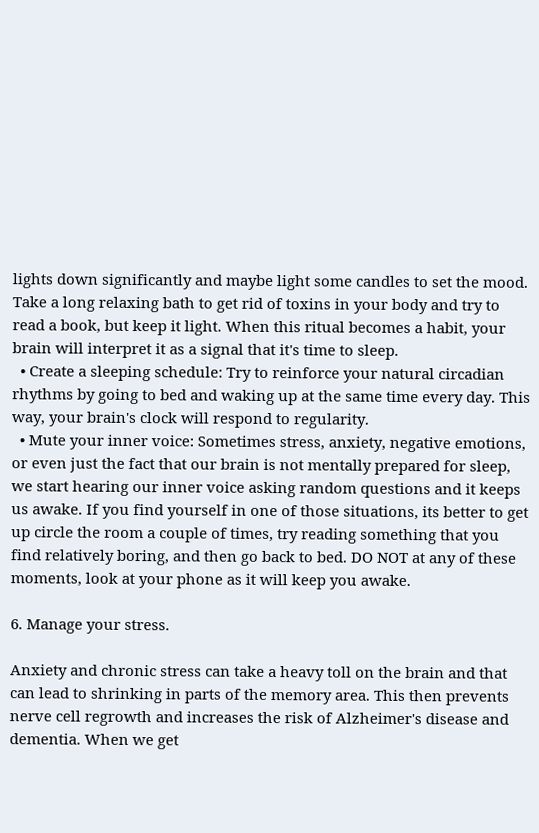lights down significantly and maybe light some candles to set the mood. Take a long relaxing bath to get rid of toxins in your body and try to read a book, but keep it light. When this ritual becomes a habit, your brain will interpret it as a signal that it's time to sleep.
  • Create a sleeping schedule: Try to reinforce your natural circadian rhythms by going to bed and waking up at the same time every day. This way, your brain's clock will respond to regularity.
  • Mute your inner voice: Sometimes stress, anxiety, negative emotions, or even just the fact that our brain is not mentally prepared for sleep, we start hearing our inner voice asking random questions and it keeps us awake. If you find yourself in one of those situations, its better to get up circle the room a couple of times, try reading something that you find relatively boring, and then go back to bed. DO NOT at any of these moments, look at your phone as it will keep you awake.

6. Manage your stress.

Anxiety and chronic stress can take a heavy toll on the brain and that can lead to shrinking in parts of the memory area. This then prevents nerve cell regrowth and increases the risk of Alzheimer's disease and dementia. When we get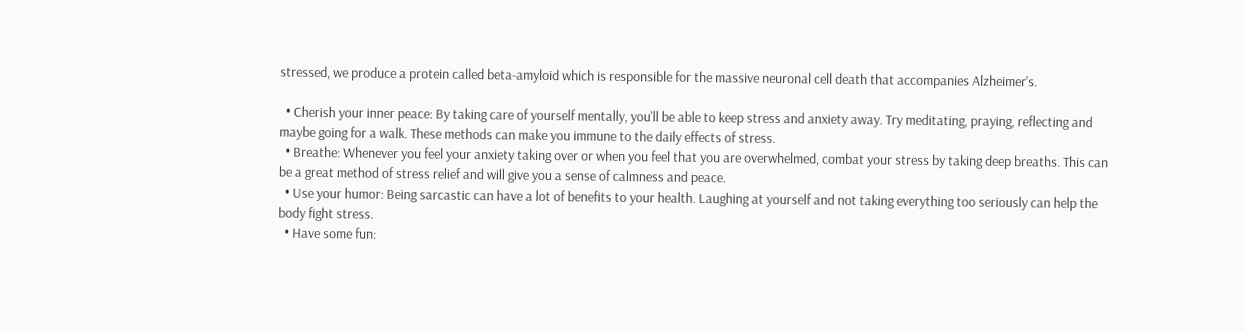stressed, we produce a protein called beta-amyloid which is responsible for the massive neuronal cell death that accompanies Alzheimer's.

  • Cherish your inner peace: By taking care of yourself mentally, you'll be able to keep stress and anxiety away. Try meditating, praying, reflecting and maybe going for a walk. These methods can make you immune to the daily effects of stress.
  • Breathe: Whenever you feel your anxiety taking over or when you feel that you are overwhelmed, combat your stress by taking deep breaths. This can be a great method of stress relief and will give you a sense of calmness and peace.
  • Use your humor: Being sarcastic can have a lot of benefits to your health. Laughing at yourself and not taking everything too seriously can help the body fight stress.
  • Have some fun: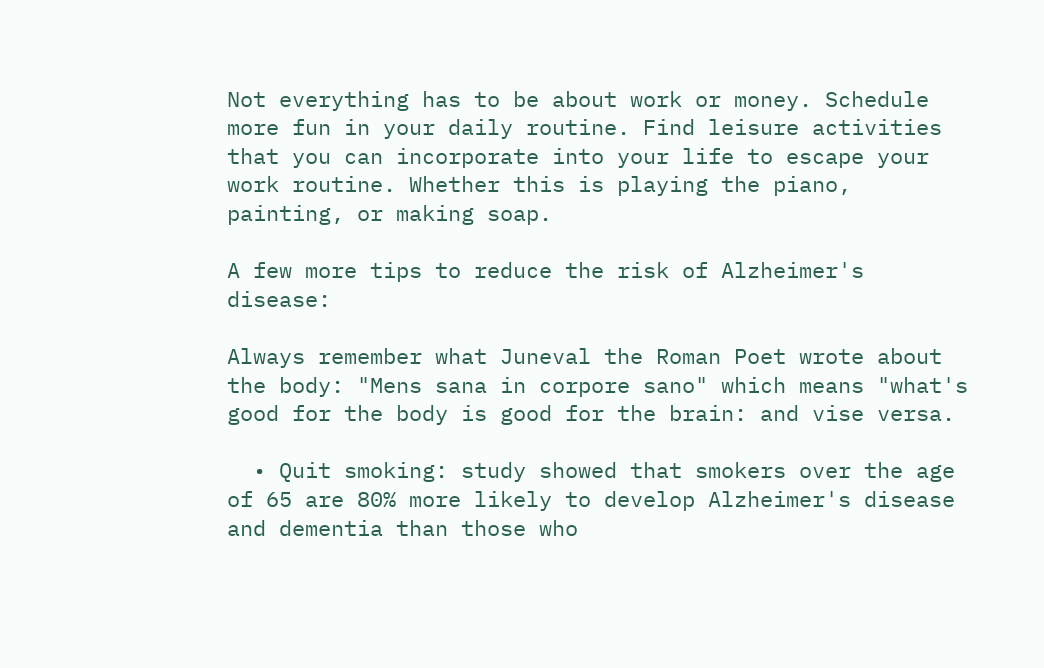Not everything has to be about work or money. Schedule more fun in your daily routine. Find leisure activities that you can incorporate into your life to escape your work routine. Whether this is playing the piano, painting, or making soap.

A few more tips to reduce the risk of Alzheimer's disease:

Always remember what Juneval the Roman Poet wrote about the body: "Mens sana in corpore sano" which means "what's good for the body is good for the brain: and vise versa.

  • Quit smoking: study showed that smokers over the age of 65 are 80% more likely to develop Alzheimer's disease and dementia than those who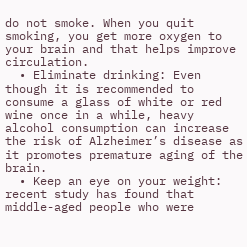do not smoke. When you quit smoking, you get more oxygen to your brain and that helps improve circulation.
  • Eliminate drinking: Even though it is recommended to consume a glass of white or red wine once in a while, heavy alcohol consumption can increase the risk of Alzheimer’s disease as it promotes premature aging of the brain.
  • Keep an eye on your weight: recent study has found that middle-aged people who were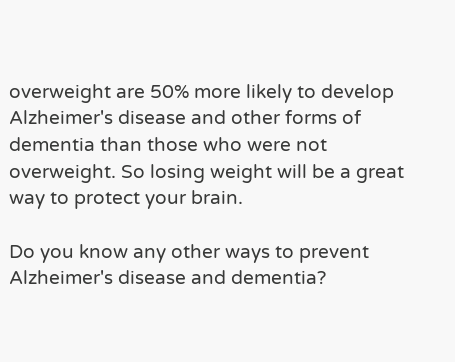overweight are 50% more likely to develop Alzheimer's disease and other forms of dementia than those who were not overweight. So losing weight will be a great way to protect your brain.

Do you know any other ways to prevent Alzheimer's disease and dementia?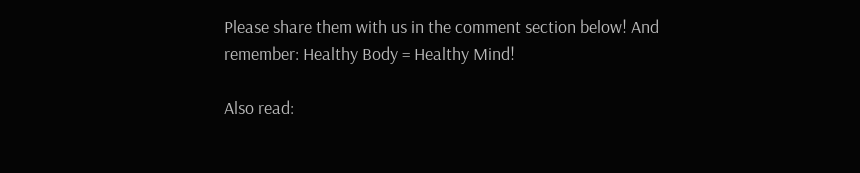Please share them with us in the comment section below! And remember: Healthy Body = Healthy Mind!

Also read: